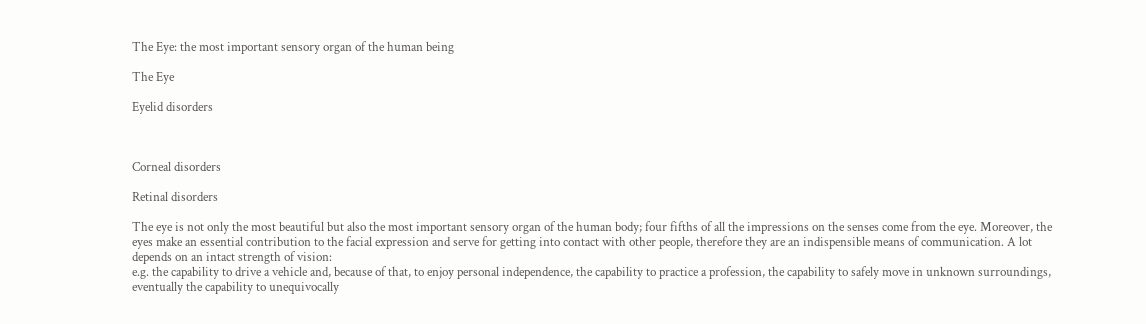The Eye: the most important sensory organ of the human being

The Eye

Eyelid disorders



Corneal disorders

Retinal disorders

The eye is not only the most beautiful but also the most important sensory organ of the human body; four fifths of all the impressions on the senses come from the eye. Moreover, the eyes make an essential contribution to the facial expression and serve for getting into contact with other people, therefore they are an indispensible means of communication. A lot depends on an intact strength of vision:
e.g. the capability to drive a vehicle and, because of that, to enjoy personal independence, the capability to practice a profession, the capability to safely move in unknown surroundings, eventually the capability to unequivocally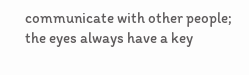communicate with other people; the eyes always have a key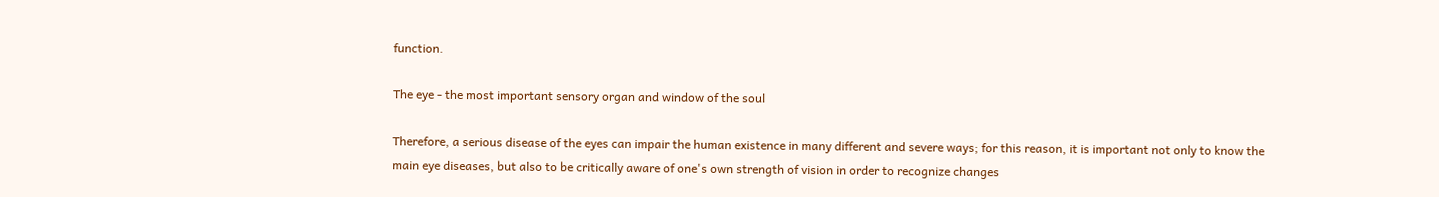function.

The eye - the most important sensory organ and window of the soul

Therefore, a serious disease of the eyes can impair the human existence in many different and severe ways; for this reason, it is important not only to know the main eye diseases, but also to be critically aware of one's own strength of vision in order to recognize changes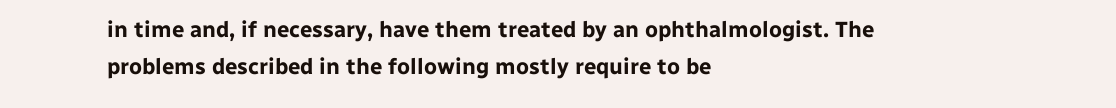in time and, if necessary, have them treated by an ophthalmologist. The problems described in the following mostly require to be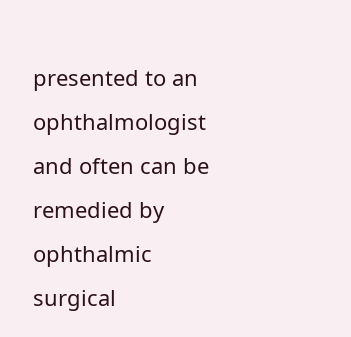presented to an ophthalmologist and often can be remedied by ophthalmic surgical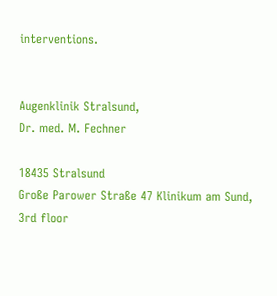interventions.


Augenklinik Stralsund,
Dr. med. M. Fechner

18435 Stralsund
Große Parower Straße 47 Klinikum am Sund,
3rd floor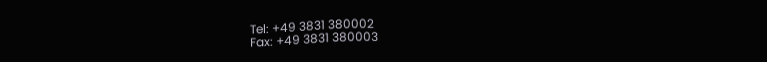Tel: +49 3831 380002
Fax: +49 3831 380003